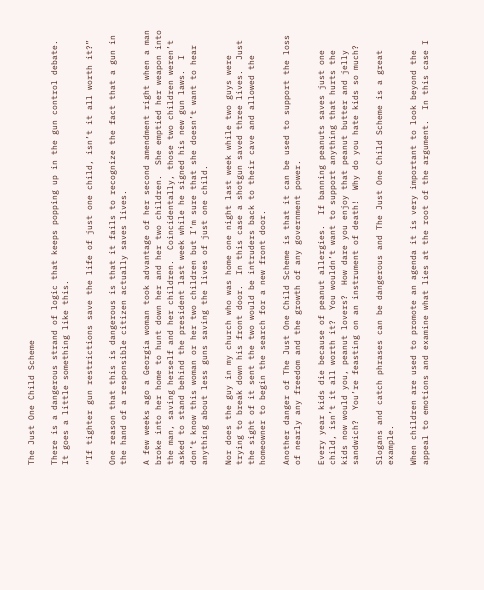The Just One Child Scheme

There is a dangerous strand of logic that keeps popping up in the gun control debate.  It goes a little something like this.

“If tighter gun restrictions save the life of just one child, isn’t it all worth it?”

One reason that this is dangerous is that it fails to recognize the fact that a gun in the hand of a responsible citizen actually saves lives.

A few weeks ago a Georgia woman took advantage of her second amendment right when a man broke into her home to hunt down her and her two children.  She emptied her weapon into the man, saving herself and her children.  Coincidentally, those two children weren’t asked to stand behind the president last week while he signed his new gun laws.  I don’t know this woman or her two children but I’m sure that she doesn’t want to hear anything about less guns saving the lives of just one child.

Nor does the guy in my church who was home one night last week while two guys were trying to break down his front door.  In this case a shotgun saved three lives.  Just the sight of it sent the two would be intruders back to their cave and allowed the homeowner to begin the search for a new front door.

Another danger of The Just One Child Scheme is that it can be used to support the loss of nearly any freedom and the growth of any government power.

Every year kids die because of peanut allergies.  If banning peanuts saves just one child, isn’t it all worth it?  You wouldn’t want to support anything that hurts the kids now would you, peanut lovers?  How dare you enjoy that peanut butter and jelly sandwich?  You’re feasting on an instrument of death!  Why do you hate kids so much?

Slogans and catch phrases can be dangerous and The Just One Child Scheme is a great example.

When children are used to promote an agenda it is very important to look beyond the appeal to emotions and examine what lies at the root of the argument.  In this case I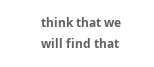think that we will find that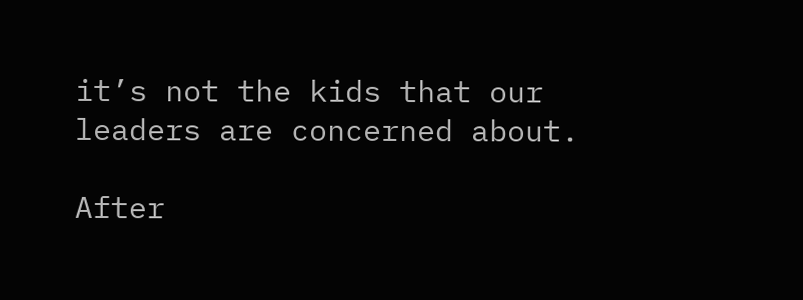it’s not the kids that our leaders are concerned about.

After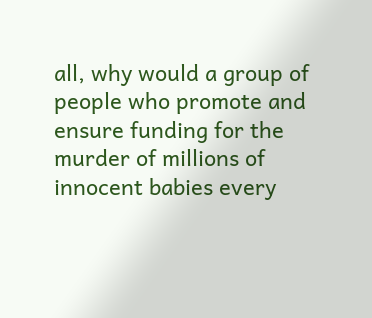all, why would a group of people who promote and ensure funding for the murder of millions of innocent babies every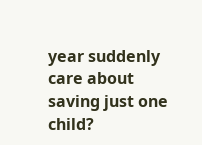year suddenly care about saving just one child?